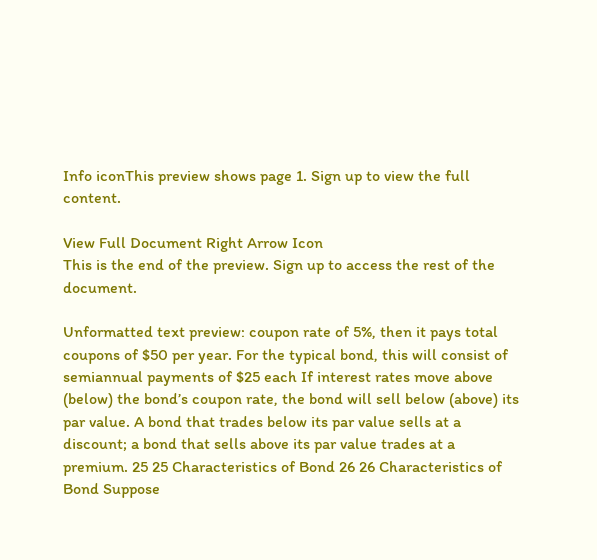Info iconThis preview shows page 1. Sign up to view the full content.

View Full Document Right Arrow Icon
This is the end of the preview. Sign up to access the rest of the document.

Unformatted text preview: coupon rate of 5%, then it pays total coupons of $50 per year. For the typical bond, this will consist of semiannual payments of $25 each If interest rates move above (below) the bond’s coupon rate, the bond will sell below (above) its par value. A bond that trades below its par value sells at a discount; a bond that sells above its par value trades at a premium. 25 25 Characteristics of Bond 26 26 Characteristics of Bond Suppose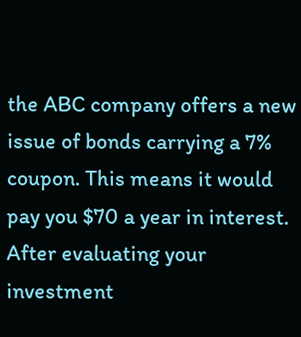the ABC company offers a new issue of bonds carrying a 7% coupon. This means it would pay you $70 a year in interest. After evaluating your investment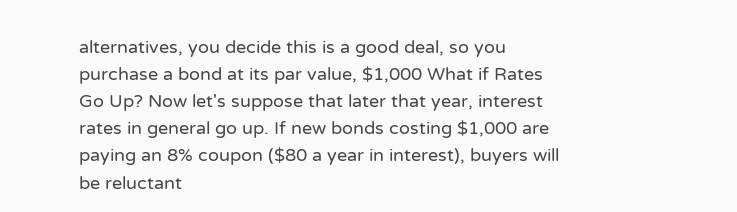alternatives, you decide this is a good deal, so you purchase a bond at its par value, $1,000 What if Rates Go Up? Now let's suppose that later that year, interest rates in general go up. If new bonds costing $1,000 are paying an 8% coupon ($80 a year in interest), buyers will be reluctant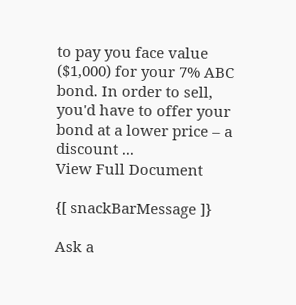to pay you face value ($1,000) for your 7% ABC bond. In order to sell, you'd have to offer your bond at a lower price – a discount ...
View Full Document

{[ snackBarMessage ]}

Ask a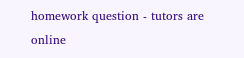homework question - tutors are online